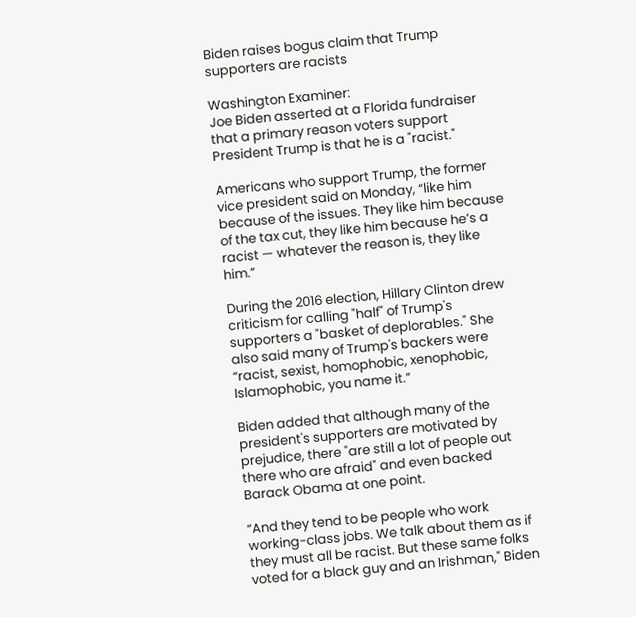Biden raises bogus claim that Trump supporters are racists

Washington Examiner:
Joe Biden asserted at a Florida fundraiser that a primary reason voters support President Trump is that he is a "racist."

Americans who support Trump, the former vice president said on Monday, “like him because of the issues. They like him because of the tax cut, they like him because he’s a racist — whatever the reason is, they like him.”

During the 2016 election, Hillary Clinton drew criticism for calling "half" of Trump's supporters a "basket of deplorables." She also said many of Trump's backers were “racist, sexist, homophobic, xenophobic, Islamophobic, you name it.”

Biden added that although many of the president's supporters are motivated by prejudice, there "are still a lot of people out there who are afraid" and even backed Barack Obama at one point.

“And they tend to be people who work working-class jobs. We talk about them as if they must all be racist. But these same folks voted for a black guy and an Irishman," Biden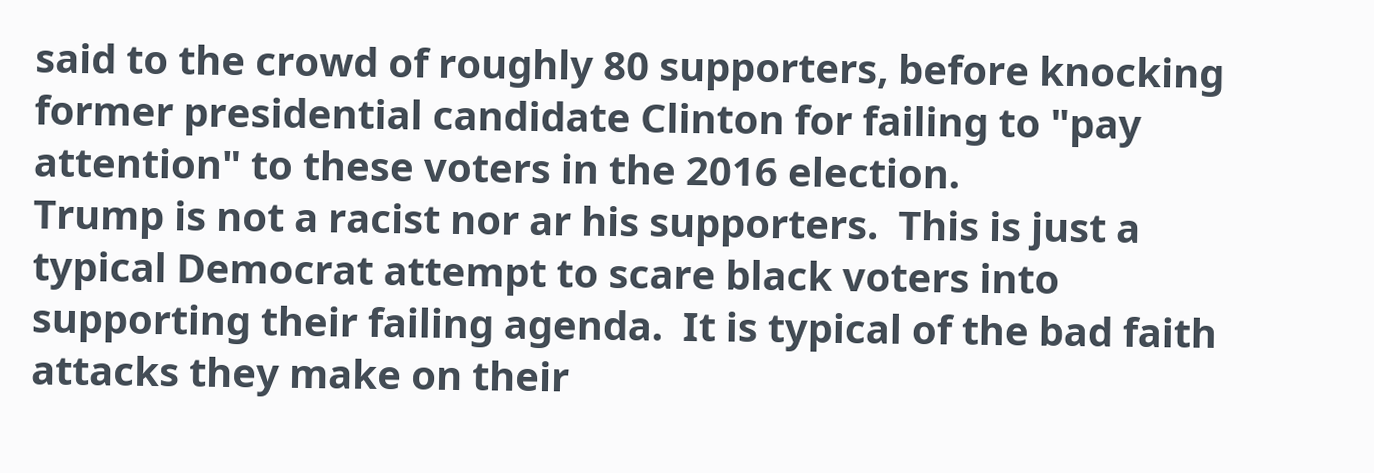said to the crowd of roughly 80 supporters, before knocking former presidential candidate Clinton for failing to "pay attention" to these voters in the 2016 election.
Trump is not a racist nor ar his supporters.  This is just a typical Democrat attempt to scare black voters into supporting their failing agenda.  It is typical of the bad faith attacks they make on their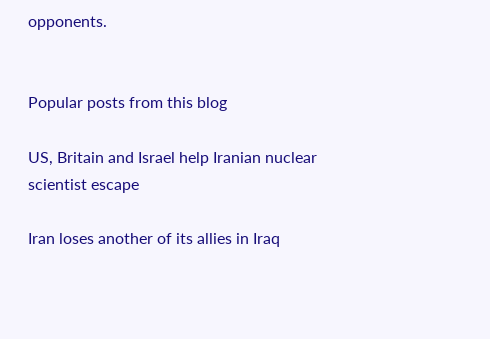opponents.


Popular posts from this blog

US, Britain and Israel help Iranian nuclear scientist escape

Iran loses another of its allies in Iraq